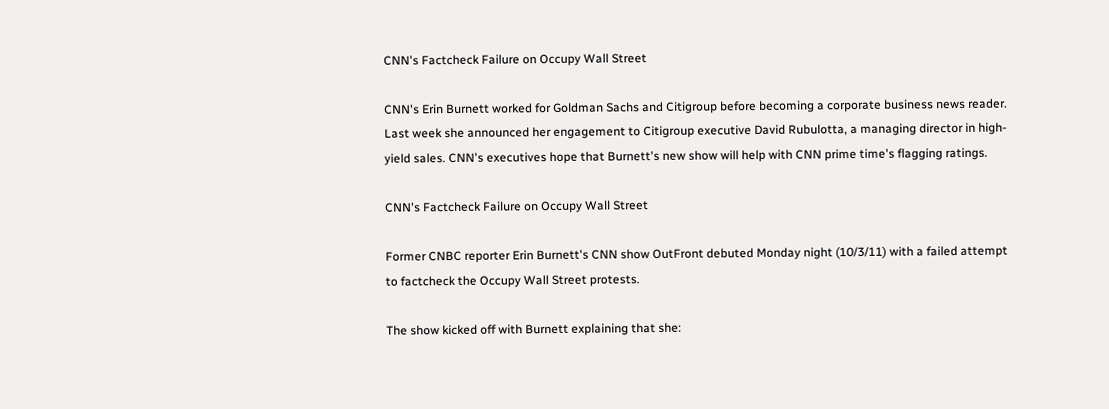CNN's Factcheck Failure on Occupy Wall Street

CNN's Erin Burnett worked for Goldman Sachs and Citigroup before becoming a corporate business news reader. Last week she announced her engagement to Citigroup executive David Rubulotta, a managing director in high-yield sales. CNN's executives hope that Burnett's new show will help with CNN prime time's flagging ratings.

CNN's Factcheck Failure on Occupy Wall Street

Former CNBC reporter Erin Burnett's CNN show OutFront debuted Monday night (10/3/11) with a failed attempt to factcheck the Occupy Wall Street protests.

The show kicked off with Burnett explaining that she: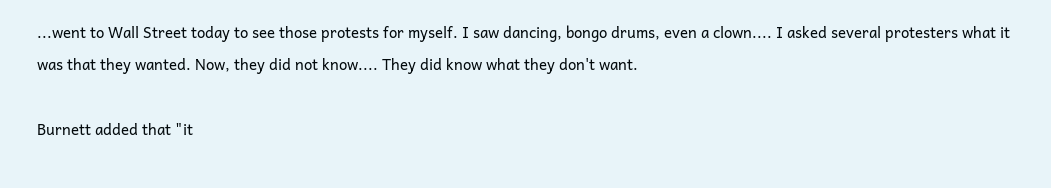...went to Wall Street today to see those protests for myself. I saw dancing, bongo drums, even a clown.... I asked several protesters what it was that they wanted. Now, they did not know.... They did know what they don't want.

Burnett added that "it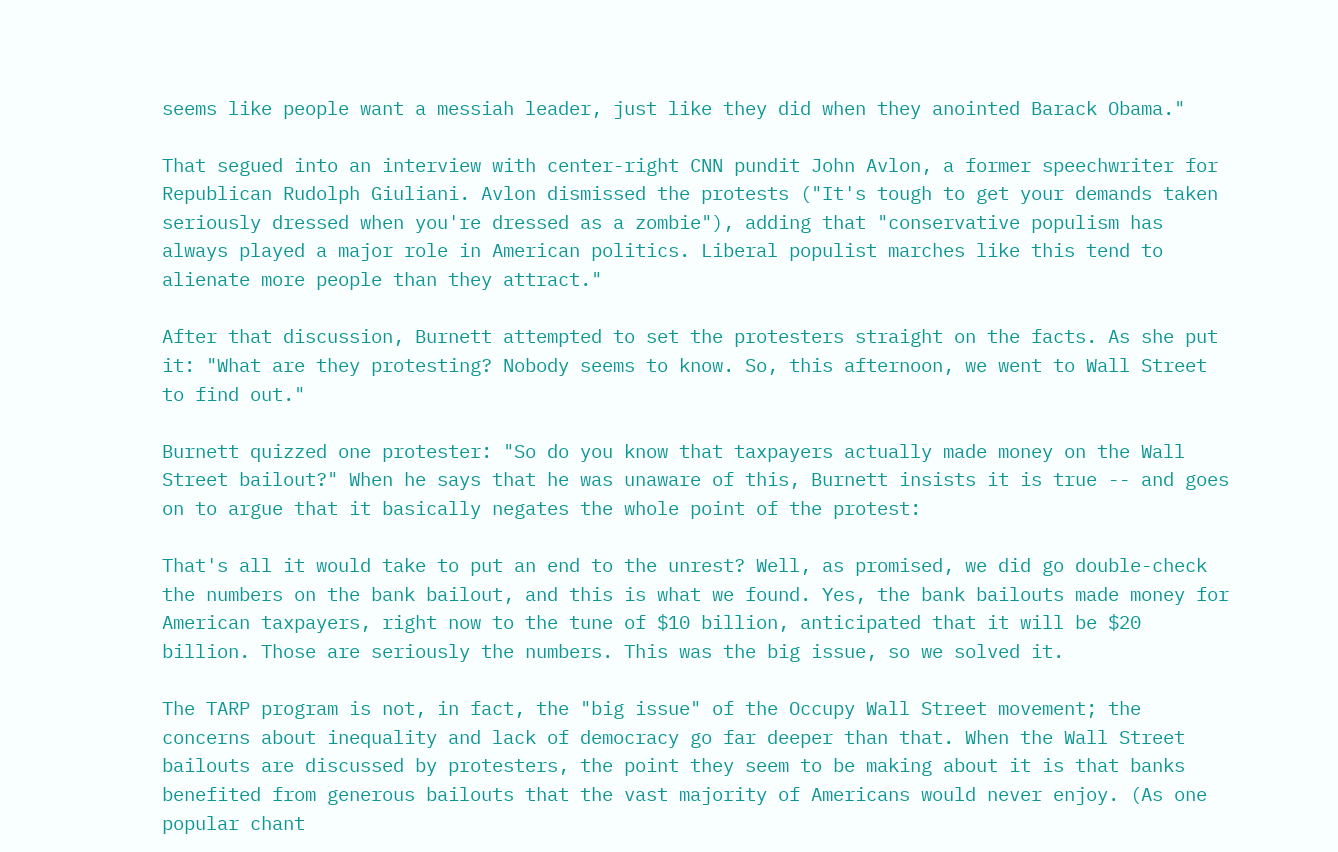seems like people want a messiah leader, just like they did when they anointed Barack Obama."

That segued into an interview with center-right CNN pundit John Avlon, a former speechwriter for Republican Rudolph Giuliani. Avlon dismissed the protests ("It's tough to get your demands taken seriously dressed when you're dressed as a zombie"), adding that "conservative populism has always played a major role in American politics. Liberal populist marches like this tend to alienate more people than they attract."

After that discussion, Burnett attempted to set the protesters straight on the facts. As she put it: "What are they protesting? Nobody seems to know. So, this afternoon, we went to Wall Street to find out."

Burnett quizzed one protester: "So do you know that taxpayers actually made money on the Wall Street bailout?" When he says that he was unaware of this, Burnett insists it is true -- and goes on to argue that it basically negates the whole point of the protest:

That's all it would take to put an end to the unrest? Well, as promised, we did go double-check the numbers on the bank bailout, and this is what we found. Yes, the bank bailouts made money for American taxpayers, right now to the tune of $10 billion, anticipated that it will be $20 billion. Those are seriously the numbers. This was the big issue, so we solved it.

The TARP program is not, in fact, the "big issue" of the Occupy Wall Street movement; the concerns about inequality and lack of democracy go far deeper than that. When the Wall Street bailouts are discussed by protesters, the point they seem to be making about it is that banks benefited from generous bailouts that the vast majority of Americans would never enjoy. (As one popular chant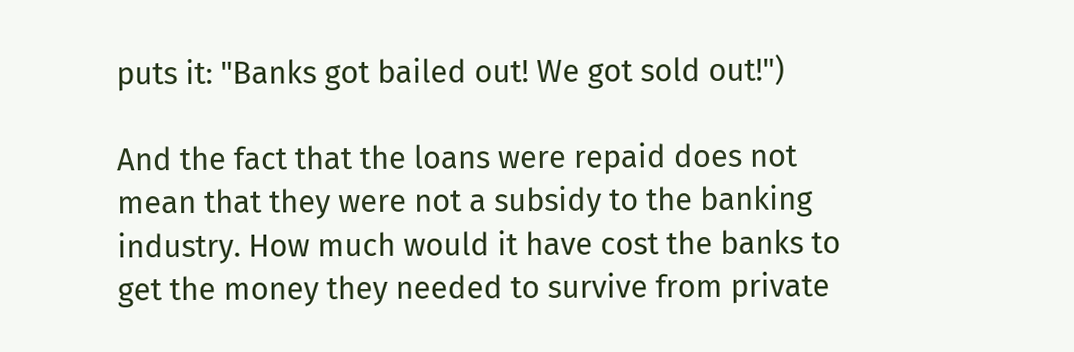puts it: "Banks got bailed out! We got sold out!")

And the fact that the loans were repaid does not mean that they were not a subsidy to the banking industry. How much would it have cost the banks to get the money they needed to survive from private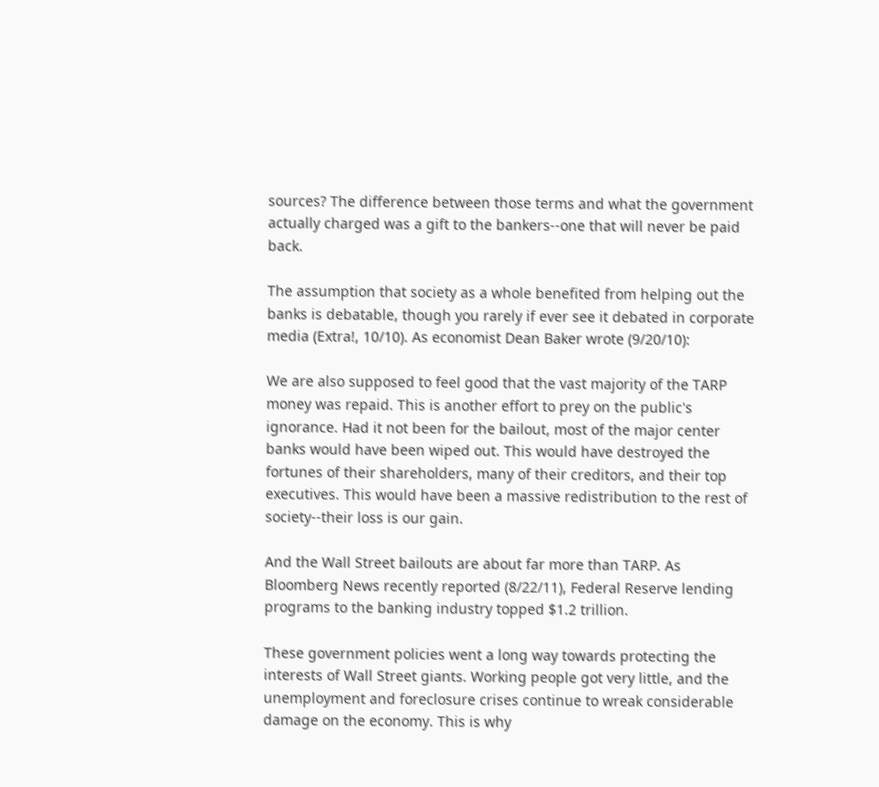sources? The difference between those terms and what the government actually charged was a gift to the bankers--one that will never be paid back.

The assumption that society as a whole benefited from helping out the banks is debatable, though you rarely if ever see it debated in corporate media (Extra!, 10/10). As economist Dean Baker wrote (9/20/10):

We are also supposed to feel good that the vast majority of the TARP money was repaid. This is another effort to prey on the public's ignorance. Had it not been for the bailout, most of the major center banks would have been wiped out. This would have destroyed the fortunes of their shareholders, many of their creditors, and their top executives. This would have been a massive redistribution to the rest of society--their loss is our gain.

And the Wall Street bailouts are about far more than TARP. As Bloomberg News recently reported (8/22/11), Federal Reserve lending programs to the banking industry topped $1.2 trillion.

These government policies went a long way towards protecting the interests of Wall Street giants. Working people got very little, and the unemployment and foreclosure crises continue to wreak considerable damage on the economy. This is why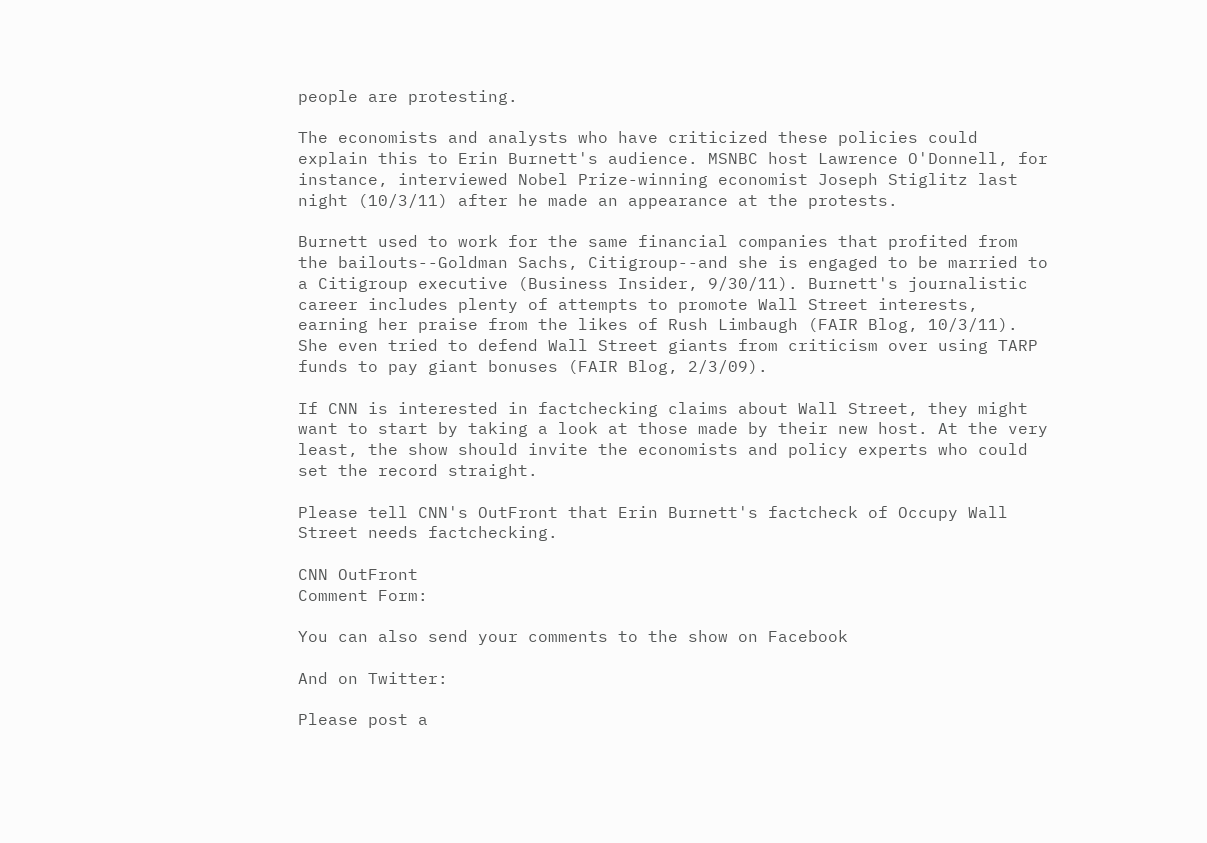people are protesting.

The economists and analysts who have criticized these policies could explain this to Erin Burnett's audience. MSNBC host Lawrence O'Donnell, for instance, interviewed Nobel Prize-winning economist Joseph Stiglitz last night (10/3/11) after he made an appearance at the protests.

Burnett used to work for the same financial companies that profited from the bailouts--Goldman Sachs, Citigroup--and she is engaged to be married to a Citigroup executive (Business Insider, 9/30/11). Burnett's journalistic career includes plenty of attempts to promote Wall Street interests, earning her praise from the likes of Rush Limbaugh (FAIR Blog, 10/3/11). She even tried to defend Wall Street giants from criticism over using TARP funds to pay giant bonuses (FAIR Blog, 2/3/09).

If CNN is interested in factchecking claims about Wall Street, they might want to start by taking a look at those made by their new host. At the very least, the show should invite the economists and policy experts who could set the record straight.

Please tell CNN's OutFront that Erin Burnett's factcheck of Occupy Wall Street needs factchecking.

CNN OutFront
Comment Form:

You can also send your comments to the show on Facebook

And on Twitter:

Please post a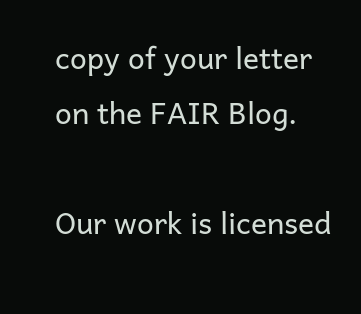copy of your letter on the FAIR Blog.

Our work is licensed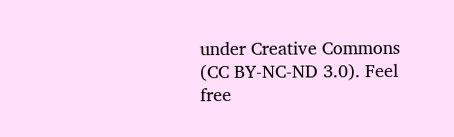under Creative Commons (CC BY-NC-ND 3.0). Feel free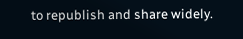to republish and share widely.